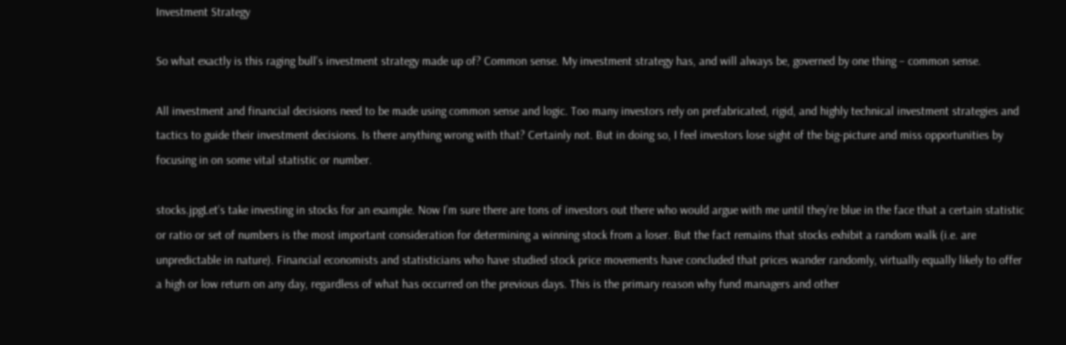Investment Strategy

So what exactly is this raging bull’s investment strategy made up of? Common sense. My investment strategy has, and will always be, governed by one thing – common sense.

All investment and financial decisions need to be made using common sense and logic. Too many investors rely on prefabricated, rigid, and highly technical investment strategies and tactics to guide their investment decisions. Is there anything wrong with that? Certainly not. But in doing so, I feel investors lose sight of the big-picture and miss opportunities by focusing in on some vital statistic or number.

stocks.jpgLet’s take investing in stocks for an example. Now I’m sure there are tons of investors out there who would argue with me until they’re blue in the face that a certain statistic or ratio or set of numbers is the most important consideration for determining a winning stock from a loser. But the fact remains that stocks exhibit a random walk (i.e. are unpredictable in nature). Financial economists and statisticians who have studied stock price movements have concluded that prices wander randomly, virtually equally likely to offer a high or low return on any day, regardless of what has occurred on the previous days. This is the primary reason why fund managers and other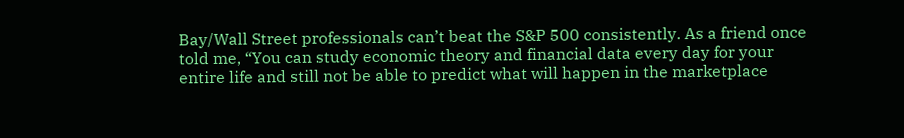Bay/Wall Street professionals can’t beat the S&P 500 consistently. As a friend once told me, “You can study economic theory and financial data every day for your entire life and still not be able to predict what will happen in the marketplace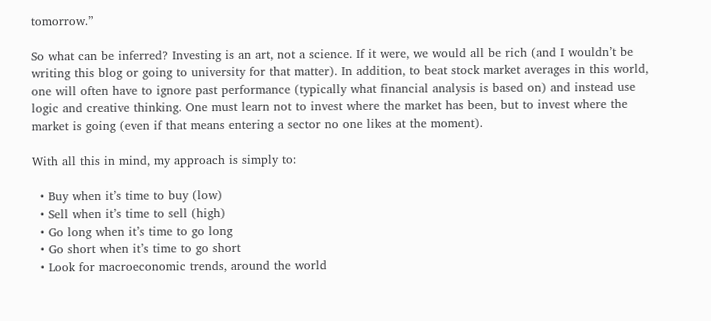tomorrow.”

So what can be inferred? Investing is an art, not a science. If it were, we would all be rich (and I wouldn’t be writing this blog or going to university for that matter). In addition, to beat stock market averages in this world, one will often have to ignore past performance (typically what financial analysis is based on) and instead use logic and creative thinking. One must learn not to invest where the market has been, but to invest where the market is going (even if that means entering a sector no one likes at the moment).

With all this in mind, my approach is simply to:

  • Buy when it’s time to buy (low)
  • Sell when it’s time to sell (high)
  • Go long when it’s time to go long
  • Go short when it’s time to go short
  • Look for macroeconomic trends, around the world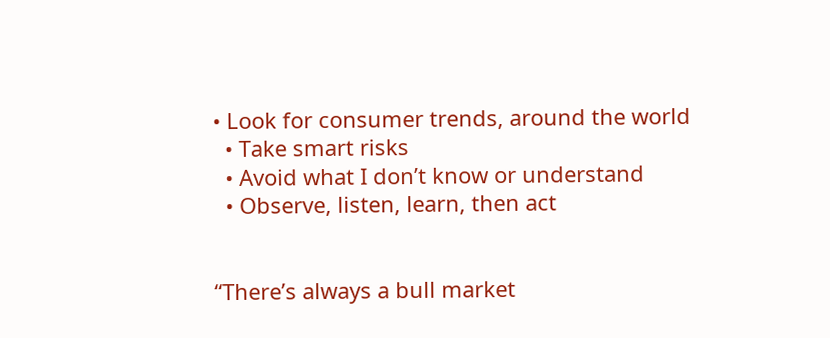• Look for consumer trends, around the world
  • Take smart risks
  • Avoid what I don’t know or understand
  • Observe, listen, learn, then act


“There’s always a bull market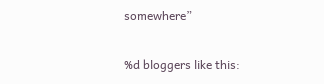somewhere”

%d bloggers like this: